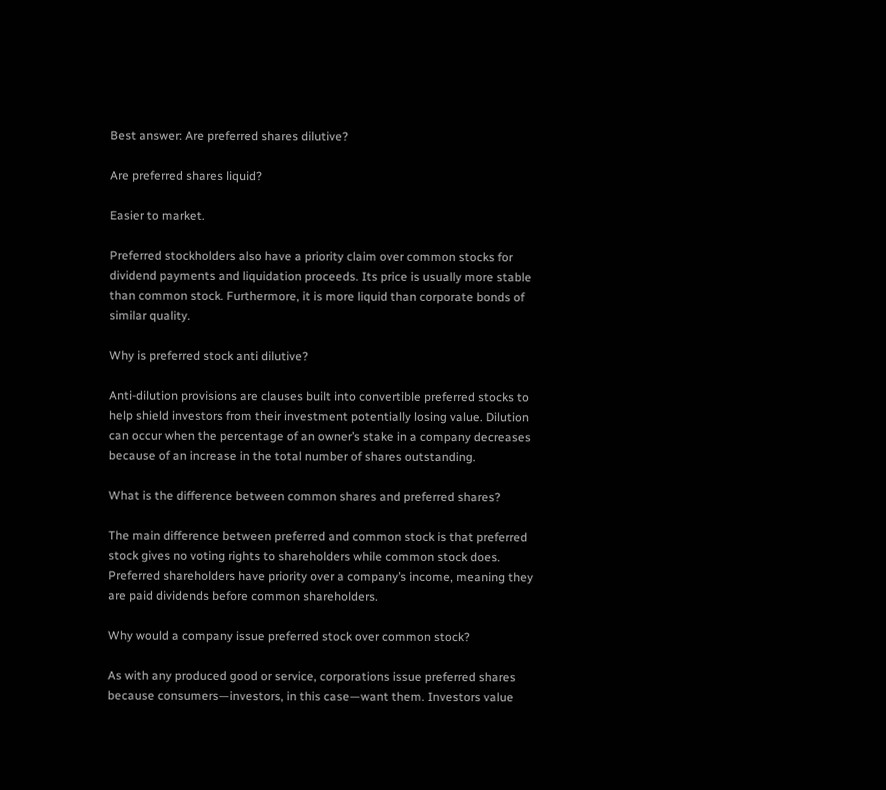Best answer: Are preferred shares dilutive?

Are preferred shares liquid?

Easier to market.

Preferred stockholders also have a priority claim over common stocks for dividend payments and liquidation proceeds. Its price is usually more stable than common stock. Furthermore, it is more liquid than corporate bonds of similar quality.

Why is preferred stock anti dilutive?

Anti-dilution provisions are clauses built into convertible preferred stocks to help shield investors from their investment potentially losing value. Dilution can occur when the percentage of an owner’s stake in a company decreases because of an increase in the total number of shares outstanding.

What is the difference between common shares and preferred shares?

The main difference between preferred and common stock is that preferred stock gives no voting rights to shareholders while common stock does. Preferred shareholders have priority over a company’s income, meaning they are paid dividends before common shareholders.

Why would a company issue preferred stock over common stock?

As with any produced good or service, corporations issue preferred shares because consumers—investors, in this case—want them. Investors value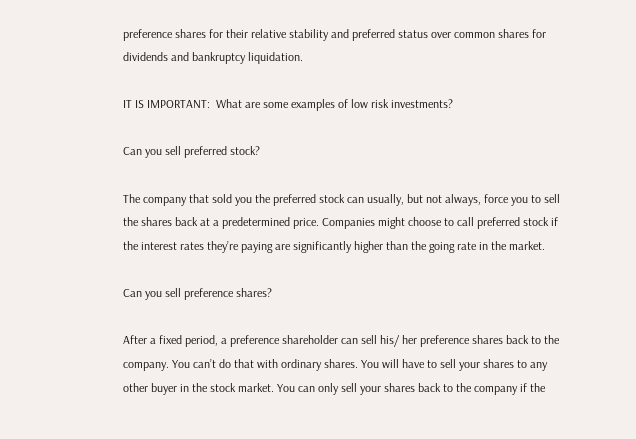preference shares for their relative stability and preferred status over common shares for dividends and bankruptcy liquidation.

IT IS IMPORTANT:  What are some examples of low risk investments?

Can you sell preferred stock?

The company that sold you the preferred stock can usually, but not always, force you to sell the shares back at a predetermined price. Companies might choose to call preferred stock if the interest rates they’re paying are significantly higher than the going rate in the market.

Can you sell preference shares?

After a fixed period, a preference shareholder can sell his/ her preference shares back to the company. You can’t do that with ordinary shares. You will have to sell your shares to any other buyer in the stock market. You can only sell your shares back to the company if the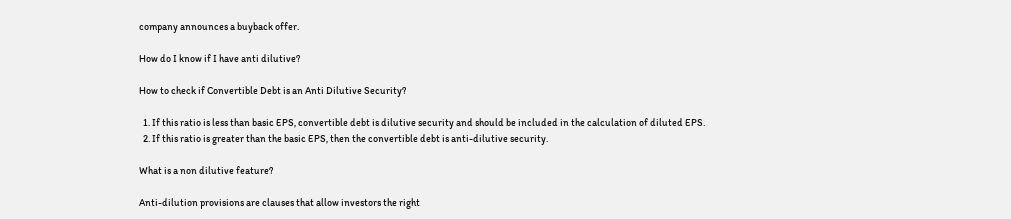company announces a buyback offer.

How do I know if I have anti dilutive?

How to check if Convertible Debt is an Anti Dilutive Security?

  1. If this ratio is less than basic EPS, convertible debt is dilutive security and should be included in the calculation of diluted EPS.
  2. If this ratio is greater than the basic EPS, then the convertible debt is anti-dilutive security.

What is a non dilutive feature?

Anti-dilution provisions are clauses that allow investors the right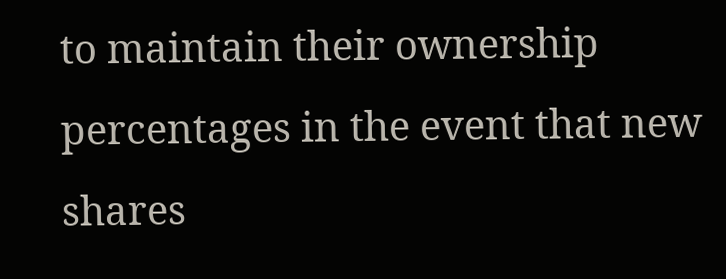to maintain their ownership percentages in the event that new shares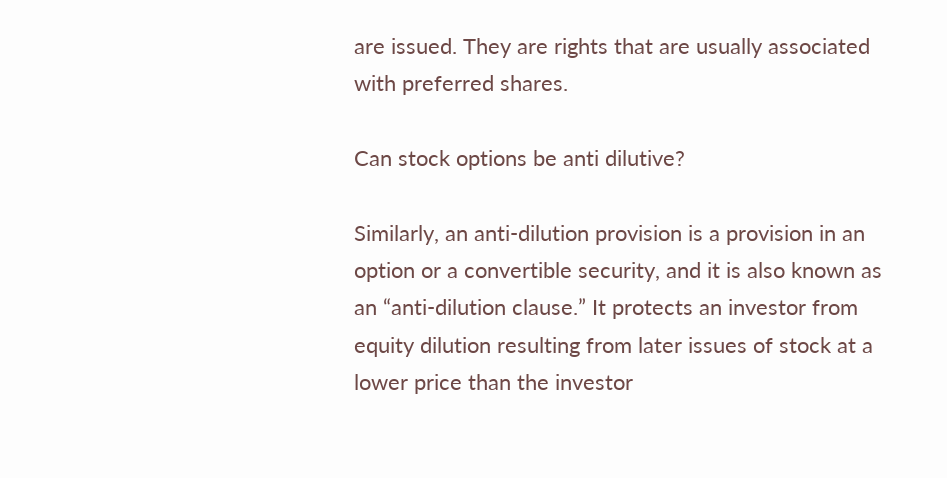are issued. They are rights that are usually associated with preferred shares.

Can stock options be anti dilutive?

Similarly, an anti-dilution provision is a provision in an option or a convertible security, and it is also known as an “anti-dilution clause.” It protects an investor from equity dilution resulting from later issues of stock at a lower price than the investor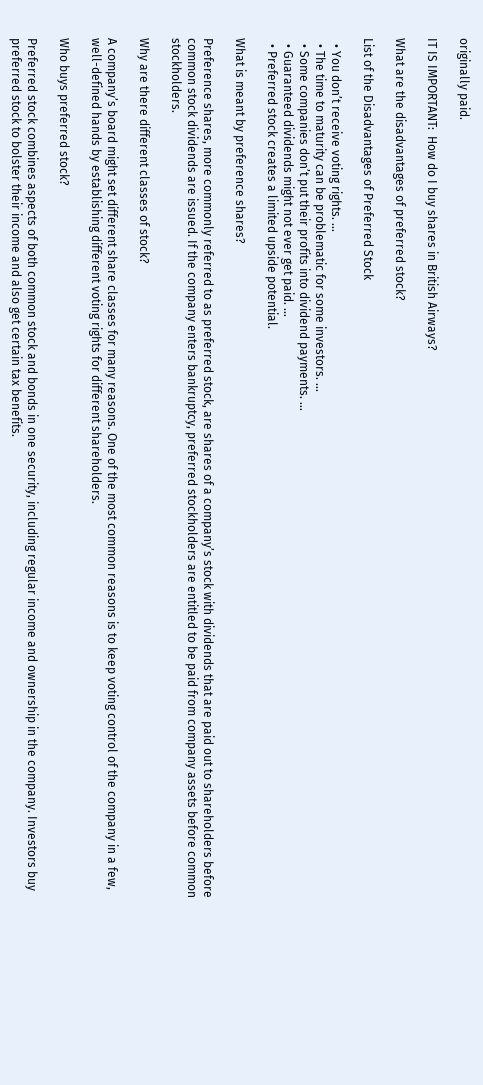originally paid.

IT IS IMPORTANT:  How do I buy shares in British Airways?

What are the disadvantages of preferred stock?

List of the Disadvantages of Preferred Stock

  • You don’t receive voting rights. …
  • The time to maturity can be problematic for some investors. …
  • Some companies don’t put their profits into dividend payments. …
  • Guaranteed dividends might not ever get paid. …
  • Preferred stock creates a limited upside potential.

What is meant by preference shares?

Preference shares, more commonly referred to as preferred stock, are shares of a company’s stock with dividends that are paid out to shareholders before common stock dividends are issued. If the company enters bankruptcy, preferred stockholders are entitled to be paid from company assets before common stockholders.

Why are there different classes of stock?

A company’s board might set different share classes for many reasons. One of the most common reasons is to keep voting control of the company in a few, well-defined hands by establishing different voting rights for different shareholders.

Who buys preferred stock?

Preferred stock combines aspects of both common stock and bonds in one security, including regular income and ownership in the company. Investors buy preferred stock to bolster their income and also get certain tax benefits.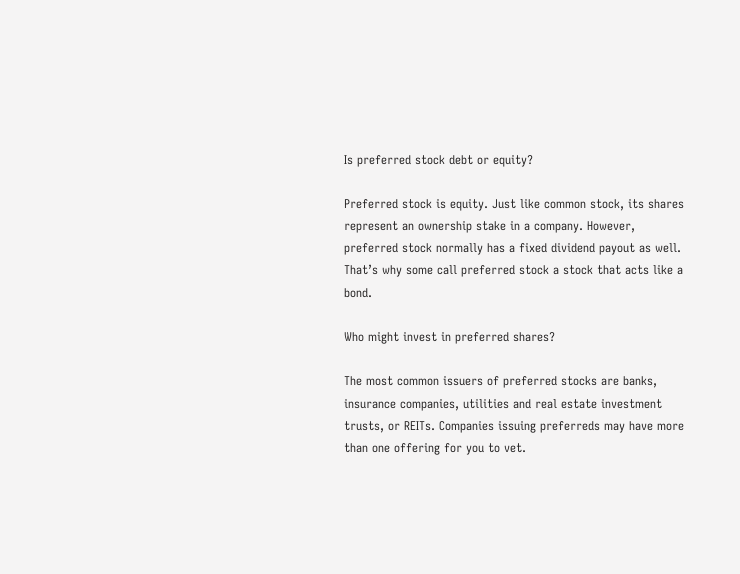Is preferred stock debt or equity?

Preferred stock is equity. Just like common stock, its shares represent an ownership stake in a company. However, preferred stock normally has a fixed dividend payout as well. That’s why some call preferred stock a stock that acts like a bond.

Who might invest in preferred shares?

The most common issuers of preferred stocks are banks, insurance companies, utilities and real estate investment trusts, or REITs. Companies issuing preferreds may have more than one offering for you to vet.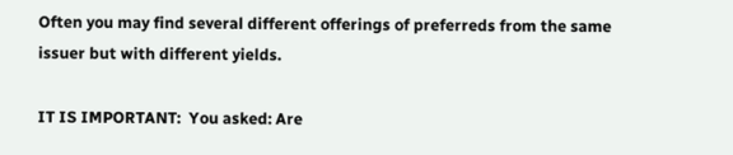Often you may find several different offerings of preferreds from the same issuer but with different yields.

IT IS IMPORTANT:  You asked: Are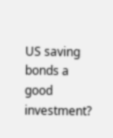US saving bonds a good investment?